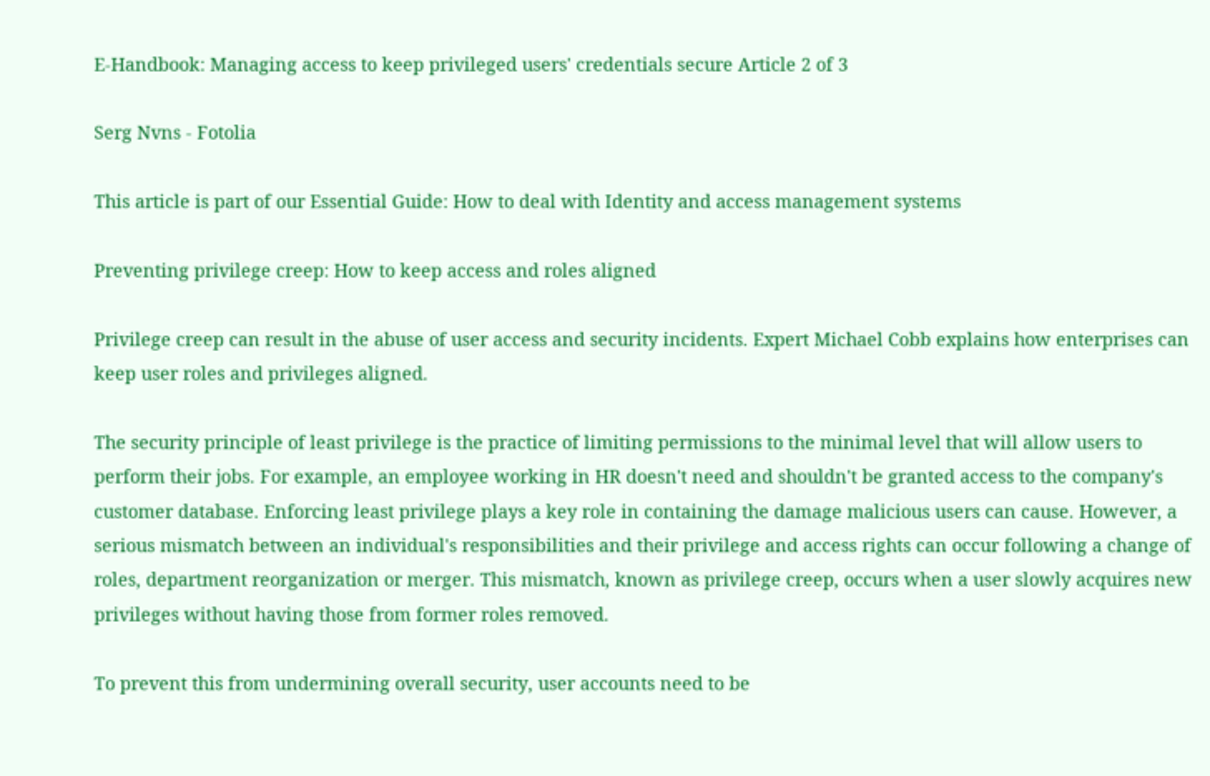E-Handbook: Managing access to keep privileged users' credentials secure Article 2 of 3

Serg Nvns - Fotolia

This article is part of our Essential Guide: How to deal with Identity and access management systems

Preventing privilege creep: How to keep access and roles aligned

Privilege creep can result in the abuse of user access and security incidents. Expert Michael Cobb explains how enterprises can keep user roles and privileges aligned.

The security principle of least privilege is the practice of limiting permissions to the minimal level that will allow users to perform their jobs. For example, an employee working in HR doesn't need and shouldn't be granted access to the company's customer database. Enforcing least privilege plays a key role in containing the damage malicious users can cause. However, a serious mismatch between an individual's responsibilities and their privilege and access rights can occur following a change of roles, department reorganization or merger. This mismatch, known as privilege creep, occurs when a user slowly acquires new privileges without having those from former roles removed.

To prevent this from undermining overall security, user accounts need to be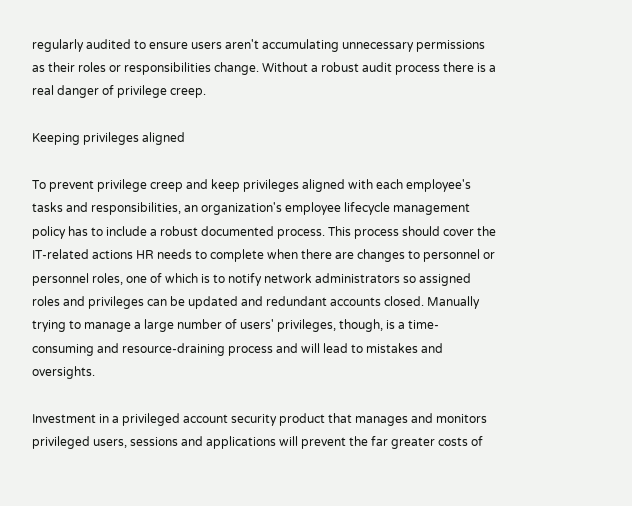regularly audited to ensure users aren't accumulating unnecessary permissions as their roles or responsibilities change. Without a robust audit process there is a real danger of privilege creep.

Keeping privileges aligned

To prevent privilege creep and keep privileges aligned with each employee's tasks and responsibilities, an organization's employee lifecycle management policy has to include a robust documented process. This process should cover the IT-related actions HR needs to complete when there are changes to personnel or personnel roles, one of which is to notify network administrators so assigned roles and privileges can be updated and redundant accounts closed. Manually trying to manage a large number of users' privileges, though, is a time-consuming and resource-draining process and will lead to mistakes and oversights.

Investment in a privileged account security product that manages and monitors privileged users, sessions and applications will prevent the far greater costs of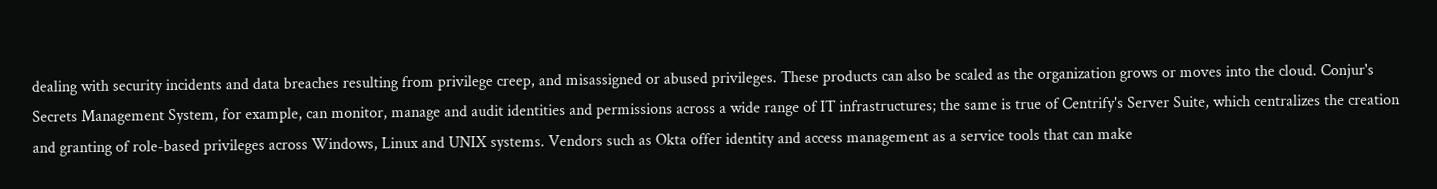dealing with security incidents and data breaches resulting from privilege creep, and misassigned or abused privileges. These products can also be scaled as the organization grows or moves into the cloud. Conjur's Secrets Management System, for example, can monitor, manage and audit identities and permissions across a wide range of IT infrastructures; the same is true of Centrify's Server Suite, which centralizes the creation and granting of role-based privileges across Windows, Linux and UNIX systems. Vendors such as Okta offer identity and access management as a service tools that can make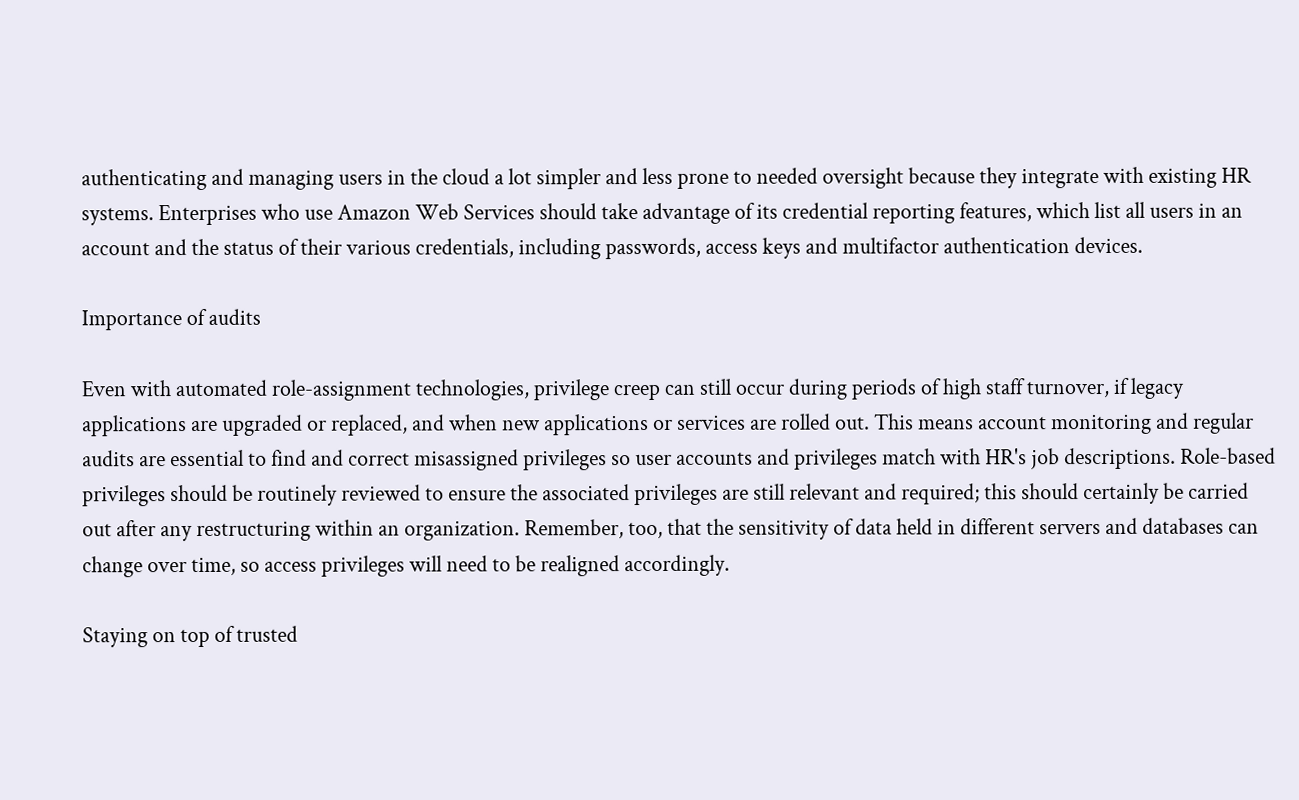authenticating and managing users in the cloud a lot simpler and less prone to needed oversight because they integrate with existing HR systems. Enterprises who use Amazon Web Services should take advantage of its credential reporting features, which list all users in an account and the status of their various credentials, including passwords, access keys and multifactor authentication devices.

Importance of audits

Even with automated role-assignment technologies, privilege creep can still occur during periods of high staff turnover, if legacy applications are upgraded or replaced, and when new applications or services are rolled out. This means account monitoring and regular audits are essential to find and correct misassigned privileges so user accounts and privileges match with HR's job descriptions. Role-based privileges should be routinely reviewed to ensure the associated privileges are still relevant and required; this should certainly be carried out after any restructuring within an organization. Remember, too, that the sensitivity of data held in different servers and databases can change over time, so access privileges will need to be realigned accordingly.

Staying on top of trusted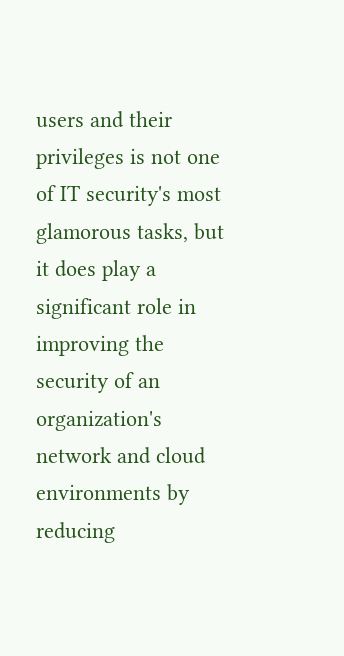users and their privileges is not one of IT security's most glamorous tasks, but it does play a significant role in improving the security of an organization's network and cloud environments by reducing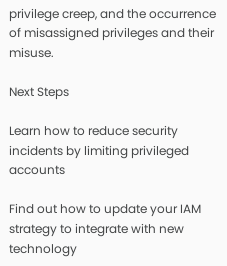privilege creep, and the occurrence of misassigned privileges and their misuse.

Next Steps

Learn how to reduce security incidents by limiting privileged accounts

Find out how to update your IAM strategy to integrate with new technology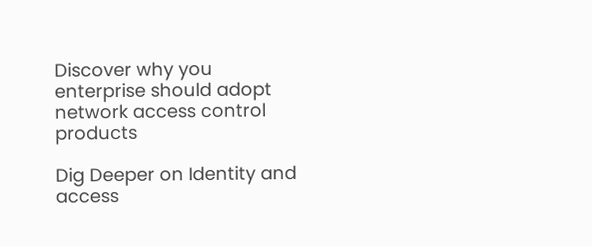Discover why you enterprise should adopt network access control products

Dig Deeper on Identity and access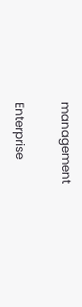management

Enterprise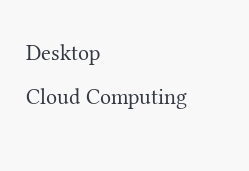Desktop
Cloud Computing